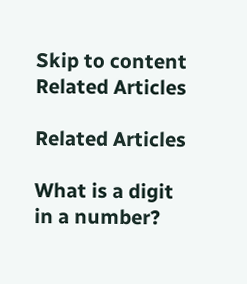Skip to content
Related Articles

Related Articles

What is a digit in a number?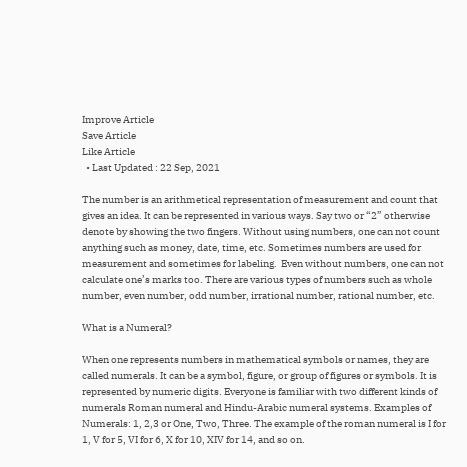Improve Article
Save Article
Like Article
  • Last Updated : 22 Sep, 2021

The number is an arithmetical representation of measurement and count that gives an idea. It can be represented in various ways. Say two or “2” otherwise denote by showing the two fingers. Without using numbers, one can not count anything such as money, date, time, etc. Sometimes numbers are used for measurement and sometimes for labeling.  Even without numbers, one can not calculate one’s marks too. There are various types of numbers such as whole number, even number, odd number, irrational number, rational number, etc.

What is a Numeral?

When one represents numbers in mathematical symbols or names, they are called numerals. It can be a symbol, figure, or group of figures or symbols. It is represented by numeric digits. Everyone is familiar with two different kinds of numerals Roman numeral and Hindu-Arabic numeral systems. Examples of Numerals: 1, 2,3 or One, Two, Three. The example of the roman numeral is I for 1, V for 5, VI for 6, X for 10, XIV for 14, and so on.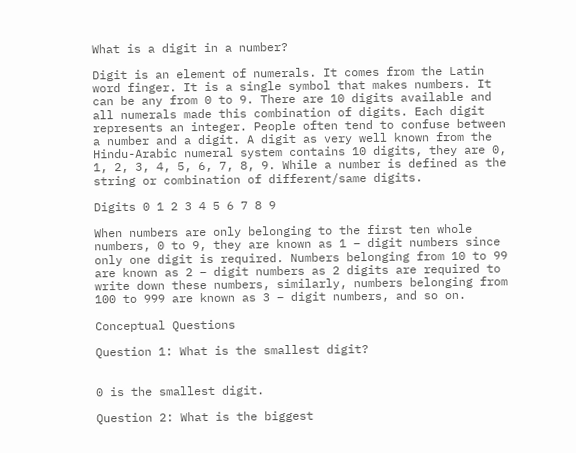What is a digit in a number?

Digit is an element of numerals. It comes from the Latin word finger. It is a single symbol that makes numbers. It can be any from 0 to 9. There are 10 digits available and all numerals made this combination of digits. Each digit represents an integer. People often tend to confuse between a number and a digit. A digit as very well known from the Hindu-Arabic numeral system contains 10 digits, they are 0, 1, 2, 3, 4, 5, 6, 7, 8, 9. While a number is defined as the string or combination of different/same digits.

Digits 0 1 2 3 4 5 6 7 8 9

When numbers are only belonging to the first ten whole numbers, 0 to 9, they are known as 1 – digit numbers since only one digit is required. Numbers belonging from 10 to 99 are known as 2 – digit numbers as 2 digits are required to write down these numbers, similarly, numbers belonging from 100 to 999 are known as 3 – digit numbers, and so on.

Conceptual Questions

Question 1: What is the smallest digit?


0 is the smallest digit.

Question 2: What is the biggest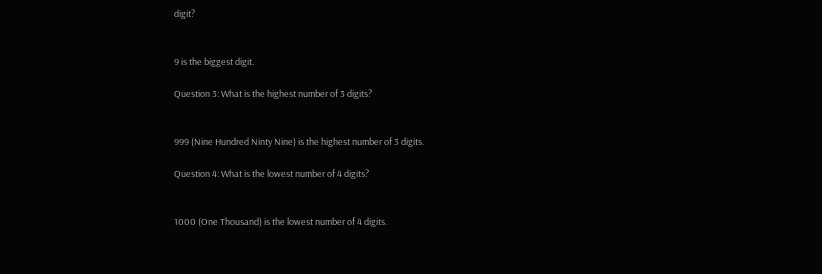digit?


9 is the biggest digit.

Question 3: What is the highest number of 3 digits?


999 (Nine Hundred Ninty Nine) is the highest number of 3 digits.

Question 4: What is the lowest number of 4 digits?


1000 (One Thousand) is the lowest number of 4 digits.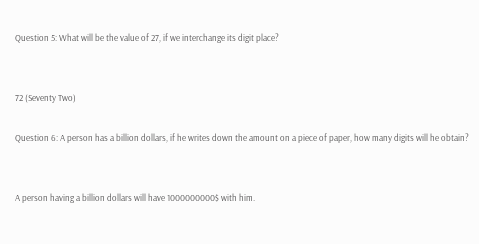Question 5: What will be the value of 27, if we interchange its digit place?


72 (Seventy Two)

Question 6: A person has a billion dollars, if he writes down the amount on a piece of paper, how many digits will he obtain?


A person having a billion dollars will have 1000000000$ with him.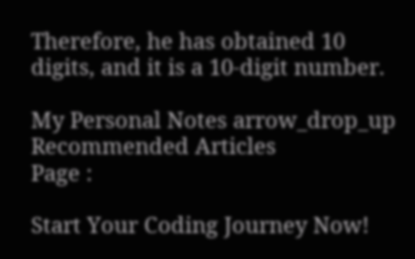Therefore, he has obtained 10 digits, and it is a 10-digit number.

My Personal Notes arrow_drop_up
Recommended Articles
Page :

Start Your Coding Journey Now!